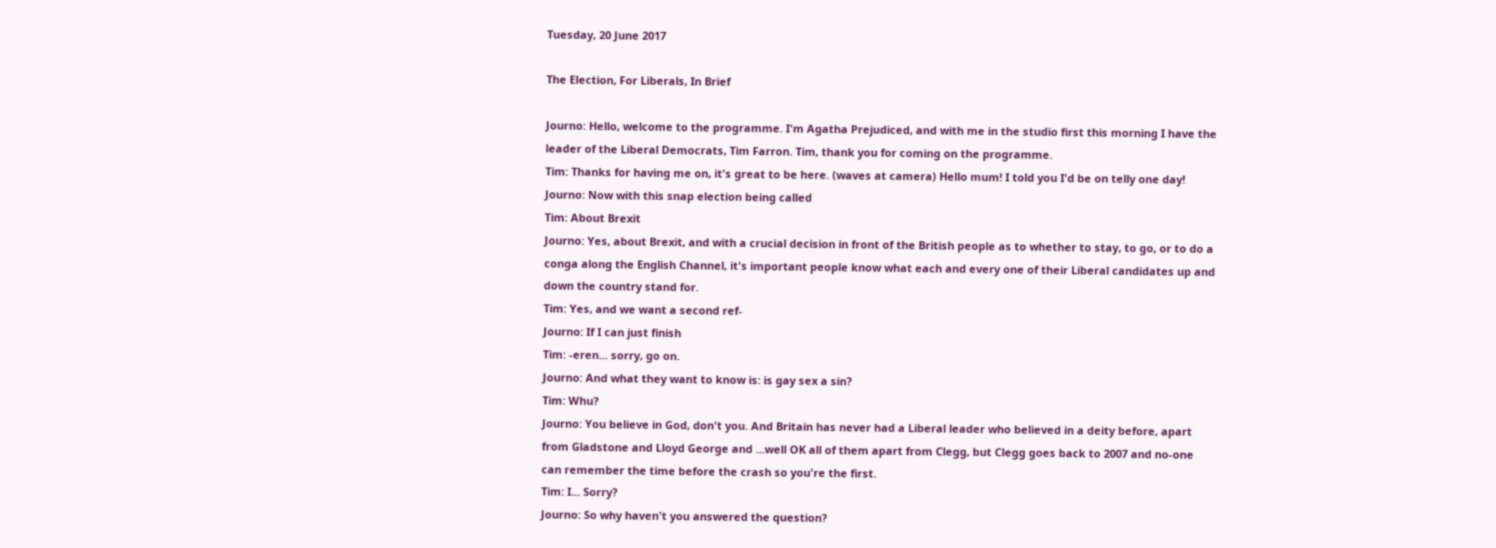Tuesday, 20 June 2017

The Election, For Liberals, In Brief

Journo: Hello, welcome to the programme. I'm Agatha Prejudiced, and with me in the studio first this morning I have the leader of the Liberal Democrats, Tim Farron. Tim, thank you for coming on the programme.
Tim: Thanks for having me on, it's great to be here. (waves at camera) Hello mum! I told you I'd be on telly one day!
Journo: Now with this snap election being called
Tim: About Brexit
Journo: Yes, about Brexit, and with a crucial decision in front of the British people as to whether to stay, to go, or to do a conga along the English Channel, it's important people know what each and every one of their Liberal candidates up and down the country stand for.
Tim: Yes, and we want a second ref-
Journo: If I can just finish
Tim: -eren... sorry, go on.
Journo: And what they want to know is: is gay sex a sin?
Tim: Whu?
Journo: You believe in God, don't you. And Britain has never had a Liberal leader who believed in a deity before, apart from Gladstone and Lloyd George and ...well OK all of them apart from Clegg, but Clegg goes back to 2007 and no-one can remember the time before the crash so you're the first.
Tim: I... Sorry?
Journo: So why haven't you answered the question?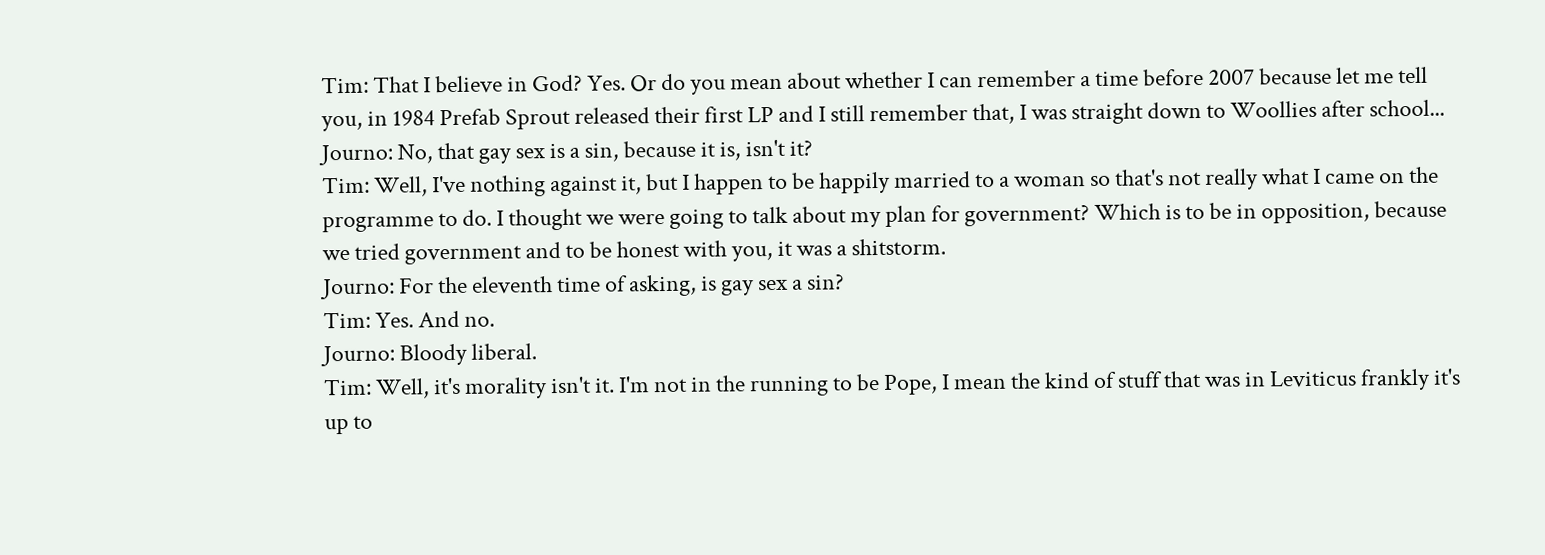Tim: That I believe in God? Yes. Or do you mean about whether I can remember a time before 2007 because let me tell you, in 1984 Prefab Sprout released their first LP and I still remember that, I was straight down to Woollies after school...
Journo: No, that gay sex is a sin, because it is, isn't it?
Tim: Well, I've nothing against it, but I happen to be happily married to a woman so that's not really what I came on the programme to do. I thought we were going to talk about my plan for government? Which is to be in opposition, because we tried government and to be honest with you, it was a shitstorm.
Journo: For the eleventh time of asking, is gay sex a sin?
Tim: Yes. And no.
Journo: Bloody liberal.
Tim: Well, it's morality isn't it. I'm not in the running to be Pope, I mean the kind of stuff that was in Leviticus frankly it's up to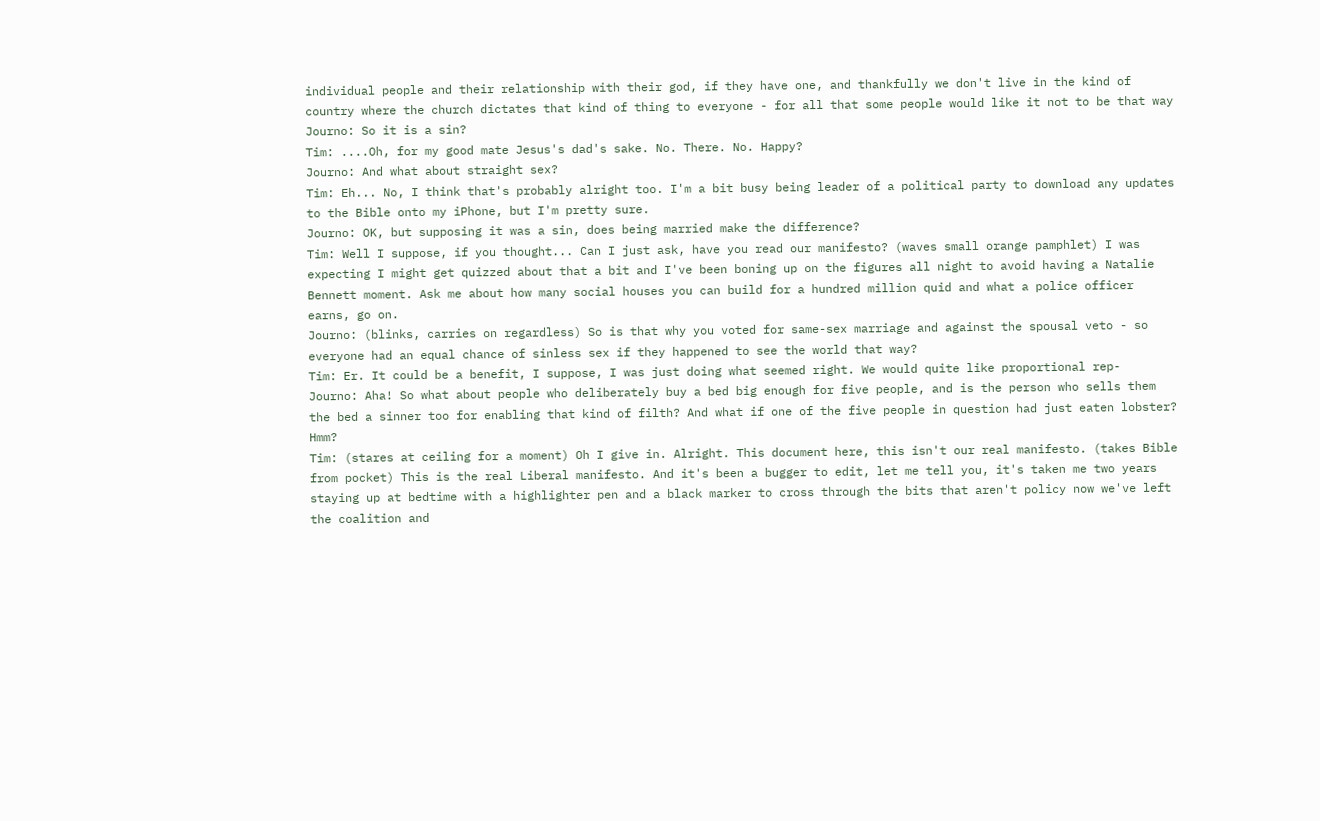individual people and their relationship with their god, if they have one, and thankfully we don't live in the kind of country where the church dictates that kind of thing to everyone - for all that some people would like it not to be that way
Journo: So it is a sin?
Tim: ....Oh, for my good mate Jesus's dad's sake. No. There. No. Happy?
Journo: And what about straight sex?
Tim: Eh... No, I think that's probably alright too. I'm a bit busy being leader of a political party to download any updates to the Bible onto my iPhone, but I'm pretty sure.
Journo: OK, but supposing it was a sin, does being married make the difference?
Tim: Well I suppose, if you thought... Can I just ask, have you read our manifesto? (waves small orange pamphlet) I was expecting I might get quizzed about that a bit and I've been boning up on the figures all night to avoid having a Natalie Bennett moment. Ask me about how many social houses you can build for a hundred million quid and what a police officer earns, go on.
Journo: (blinks, carries on regardless) So is that why you voted for same-sex marriage and against the spousal veto - so everyone had an equal chance of sinless sex if they happened to see the world that way?
Tim: Er. It could be a benefit, I suppose, I was just doing what seemed right. We would quite like proportional rep-
Journo: Aha! So what about people who deliberately buy a bed big enough for five people, and is the person who sells them the bed a sinner too for enabling that kind of filth? And what if one of the five people in question had just eaten lobster? Hmm?
Tim: (stares at ceiling for a moment) Oh I give in. Alright. This document here, this isn't our real manifesto. (takes Bible from pocket) This is the real Liberal manifesto. And it's been a bugger to edit, let me tell you, it's taken me two years staying up at bedtime with a highlighter pen and a black marker to cross through the bits that aren't policy now we've left the coalition and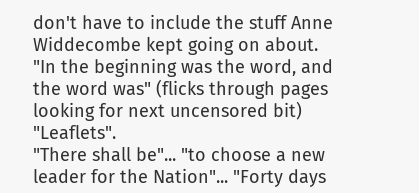don't have to include the stuff Anne Widdecombe kept going on about.
"In the beginning was the word, and the word was" (flicks through pages looking for next uncensored bit) "Leaflets".
"There shall be"... "to choose a new leader for the Nation"... "Forty days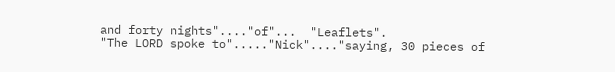and forty nights"...."of"...  "Leaflets".
"The LORD spoke to"....."Nick"...."saying, 30 pieces of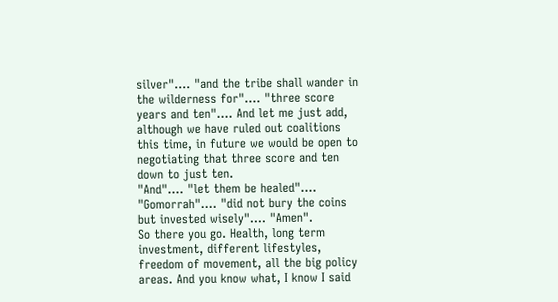silver".... "and the tribe shall wander in the wilderness for".... "three score years and ten".... And let me just add, although we have ruled out coalitions this time, in future we would be open to negotiating that three score and ten down to just ten.
"And".... "let them be healed".... "Gomorrah".... "did not bury the coins but invested wisely".... "Amen".
So there you go. Health, long term investment, different lifestyles, freedom of movement, all the big policy areas. And you know what, I know I said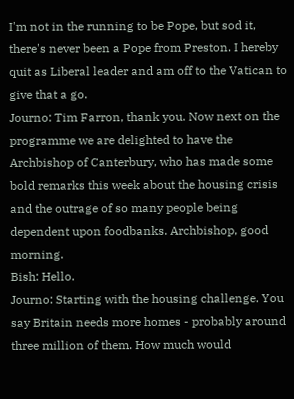I'm not in the running to be Pope, but sod it, there's never been a Pope from Preston. I hereby quit as Liberal leader and am off to the Vatican to give that a go.
Journo: Tim Farron, thank you. Now next on the programme we are delighted to have the Archbishop of Canterbury, who has made some bold remarks this week about the housing crisis and the outrage of so many people being dependent upon foodbanks. Archbishop, good morning.
Bish: Hello.
Journo: Starting with the housing challenge. You say Britain needs more homes - probably around three million of them. How much would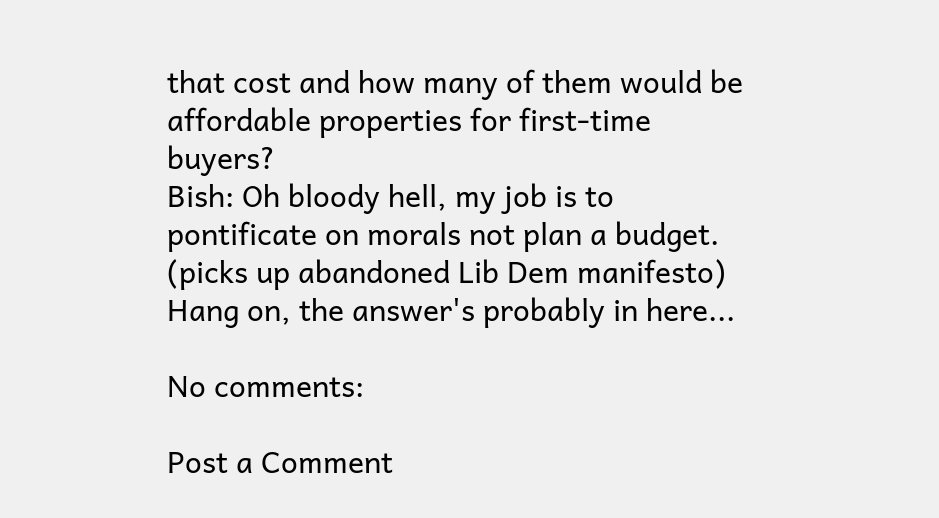that cost and how many of them would be affordable properties for first-time buyers?
Bish: Oh bloody hell, my job is to pontificate on morals not plan a budget. (picks up abandoned Lib Dem manifesto)  Hang on, the answer's probably in here...

No comments:

Post a Comment